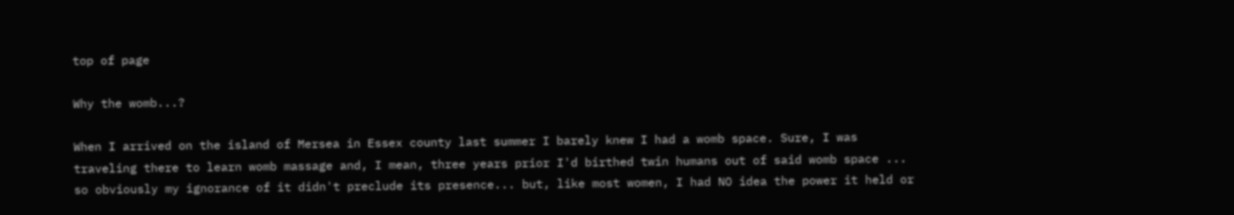top of page

Why the womb...?

When I arrived on the island of Mersea in Essex county last summer I barely knew I had a womb space. Sure, I was traveling there to learn womb massage and, I mean, three years prior I'd birthed twin humans out of said womb space ... so obviously my ignorance of it didn't preclude its presence... but, like most women, I had NO idea the power it held or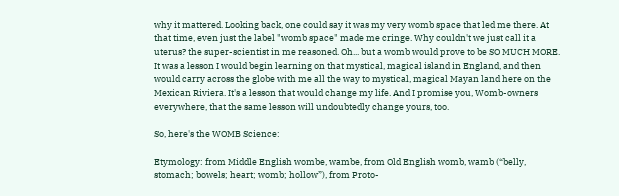why it mattered. Looking back, one could say it was my very womb space that led me there. At that time, even just the label "womb space" made me cringe. Why couldn't we just call it a uterus? the super-scientist in me reasoned. Oh... but a womb would prove to be SO MUCH MORE. It was a lesson I would begin learning on that mystical, magical island in England, and then would carry across the globe with me all the way to mystical, magical Mayan land here on the Mexican Riviera. It's a lesson that would change my life. And I promise you, Womb-owners everywhere, that the same lesson will undoubtedly change yours, too.

So, here's the WOMB Science:

Etymology: from Middle English wombe, wambe, from Old English womb, wamb (“belly, stomach; bowels; heart; womb; hollow”), from Proto-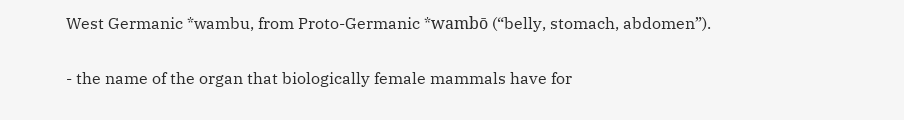West Germanic *wambu, from Proto-Germanic *wambō (“belly, stomach, abdomen”).

- the name of the organ that biologically female mammals have for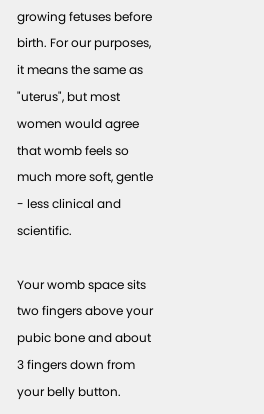growing fetuses before birth. For our purposes, it means the same as "uterus", but most women would agree that womb feels so much more soft, gentle - less clinical and scientific.

Your womb space sits two fingers above your pubic bone and about 3 fingers down from your belly button.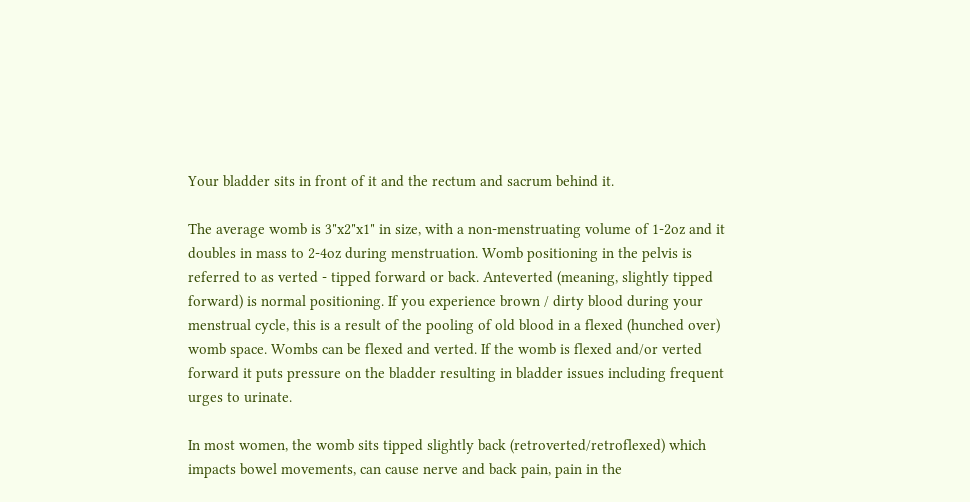Your bladder sits in front of it and the rectum and sacrum behind it.

The average womb is 3"x2"x1" in size, with a non-menstruating volume of 1-2oz and it doubles in mass to 2-4oz during menstruation. Womb positioning in the pelvis is referred to as verted - tipped forward or back. Anteverted (meaning, slightly tipped forward) is normal positioning. If you experience brown / dirty blood during your menstrual cycle, this is a result of the pooling of old blood in a flexed (hunched over) womb space. Wombs can be flexed and verted. If the womb is flexed and/or verted forward it puts pressure on the bladder resulting in bladder issues including frequent urges to urinate.

In most women, the womb sits tipped slightly back (retroverted/retroflexed) which impacts bowel movements, can cause nerve and back pain, pain in the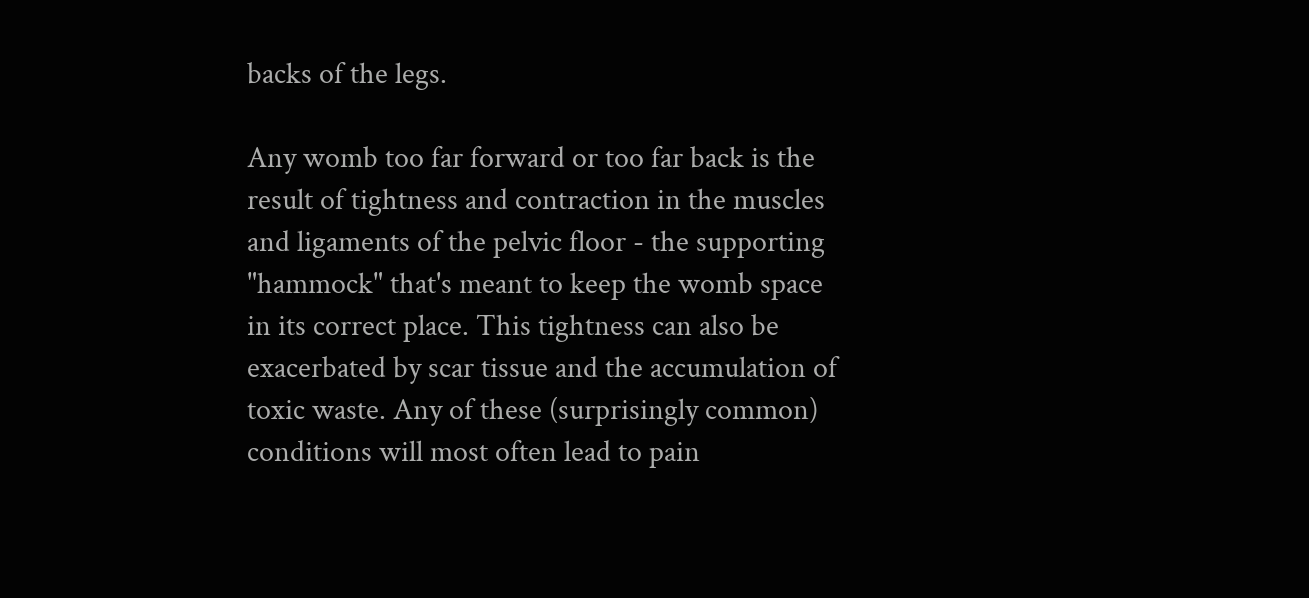backs of the legs.

Any womb too far forward or too far back is the result of tightness and contraction in the muscles and ligaments of the pelvic floor - the supporting "hammock" that's meant to keep the womb space in its correct place. This tightness can also be exacerbated by scar tissue and the accumulation of toxic waste. Any of these (surprisingly common) conditions will most often lead to pain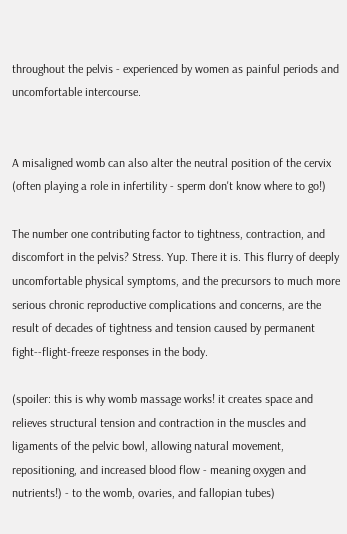throughout the pelvis - experienced by women as painful periods and uncomfortable intercourse.


A misaligned womb can also alter the neutral position of the cervix (often playing a role in infertility - sperm don't know where to go!)

The number one contributing factor to tightness, contraction, and discomfort in the pelvis? Stress. Yup. There it is. This flurry of deeply uncomfortable physical symptoms, and the precursors to much more serious chronic reproductive complications and concerns, are the result of decades of tightness and tension caused by permanent fight--flight-freeze responses in the body.

(spoiler: this is why womb massage works! it creates space and relieves structural tension and contraction in the muscles and ligaments of the pelvic bowl, allowing natural movement, repositioning, and increased blood flow - meaning oxygen and nutrients!) - to the womb, ovaries, and fallopian tubes)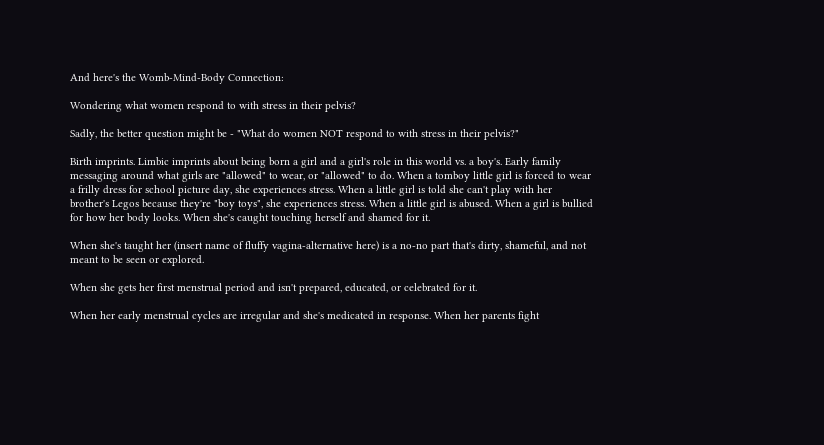And here's the Womb-Mind-Body Connection:

Wondering what women respond to with stress in their pelvis?

Sadly, the better question might be - "What do women NOT respond to with stress in their pelvis?"

Birth imprints. Limbic imprints about being born a girl and a girl's role in this world vs. a boy's. Early family messaging around what girls are "allowed" to wear, or "allowed" to do. When a tomboy little girl is forced to wear a frilly dress for school picture day, she experiences stress. When a little girl is told she can't play with her brother's Legos because they're "boy toys", she experiences stress. When a little girl is abused. When a girl is bullied for how her body looks. When she's caught touching herself and shamed for it.

When she's taught her (insert name of fluffy vagina-alternative here) is a no-no part that's dirty, shameful, and not meant to be seen or explored.

When she gets her first menstrual period and isn't prepared, educated, or celebrated for it.

When her early menstrual cycles are irregular and she's medicated in response. When her parents fight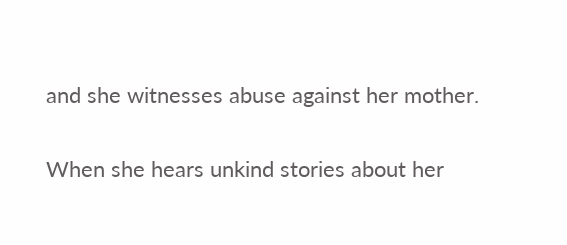and she witnesses abuse against her mother.

When she hears unkind stories about her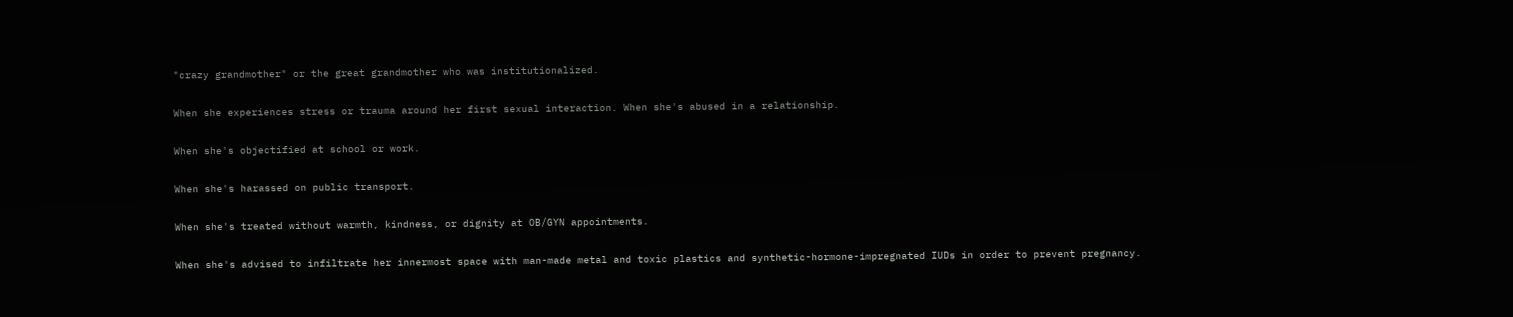"crazy grandmother" or the great grandmother who was institutionalized.

When she experiences stress or trauma around her first sexual interaction. When she's abused in a relationship.

When she's objectified at school or work.

When she's harassed on public transport.

When she's treated without warmth, kindness, or dignity at OB/GYN appointments.

When she's advised to infiltrate her innermost space with man-made metal and toxic plastics and synthetic-hormone-impregnated IUDs in order to prevent pregnancy.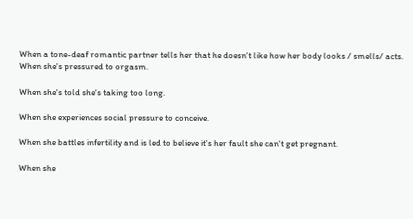When a tone-deaf romantic partner tells her that he doesn't like how her body looks / smells/ acts. When she's pressured to orgasm.

When she's told she's taking too long.

When she experiences social pressure to conceive.

When she battles infertility and is led to believe it's her fault she can't get pregnant.

When she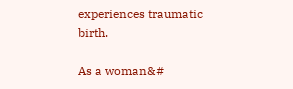experiences traumatic birth.

As a woman&#